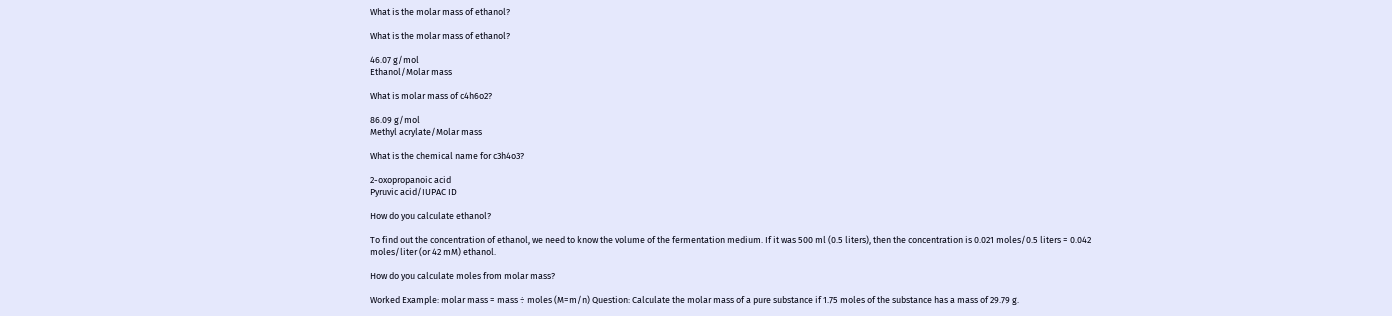What is the molar mass of ethanol?

What is the molar mass of ethanol?

46.07 g/mol
Ethanol/Molar mass

What is molar mass of c4h6o2?

86.09 g/mol
Methyl acrylate/Molar mass

What is the chemical name for c3h4o3?

2-oxopropanoic acid
Pyruvic acid/IUPAC ID

How do you calculate ethanol?

To find out the concentration of ethanol, we need to know the volume of the fermentation medium. If it was 500 ml (0.5 liters), then the concentration is 0.021 moles/0.5 liters = 0.042 moles/liter (or 42 mM) ethanol.

How do you calculate moles from molar mass?

Worked Example: molar mass = mass ÷ moles (M=m/n) Question: Calculate the molar mass of a pure substance if 1.75 moles of the substance has a mass of 29.79 g.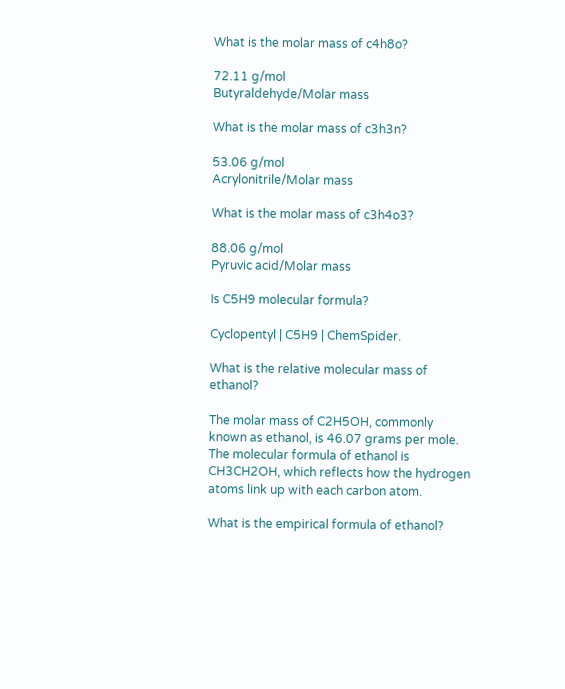What is the molar mass of c4h8o?

72.11 g/mol
Butyraldehyde/Molar mass

What is the molar mass of c3h3n?

53.06 g/mol
Acrylonitrile/Molar mass

What is the molar mass of c3h4o3?

88.06 g/mol
Pyruvic acid/Molar mass

Is C5H9 molecular formula?

Cyclopentyl | C5H9 | ChemSpider.

What is the relative molecular mass of ethanol?

The molar mass of C2H5OH, commonly known as ethanol, is 46.07 grams per mole. The molecular formula of ethanol is CH3CH2OH, which reflects how the hydrogen atoms link up with each carbon atom.

What is the empirical formula of ethanol?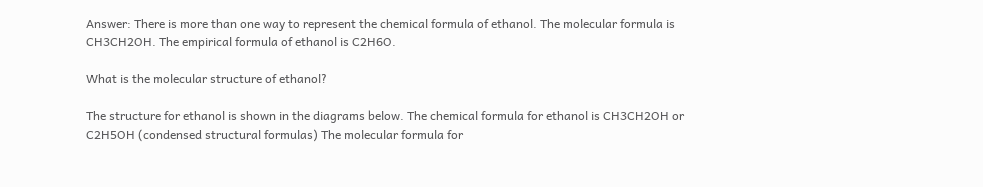Answer: There is more than one way to represent the chemical formula of ethanol. The molecular formula is CH3CH2OH. The empirical formula of ethanol is C2H6O.

What is the molecular structure of ethanol?

The structure for ethanol is shown in the diagrams below. The chemical formula for ethanol is CH3CH2OH or C2H5OH (condensed structural formulas) The molecular formula for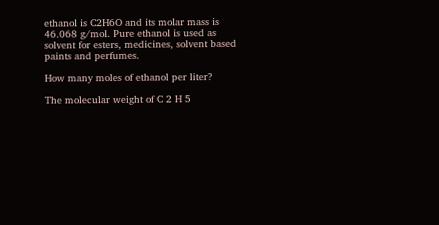ethanol is C2H6O and its molar mass is 46.068 g/mol. Pure ethanol is used as solvent for esters, medicines, solvent based paints and perfumes.

How many moles of ethanol per liter?

The molecular weight of C 2 H 5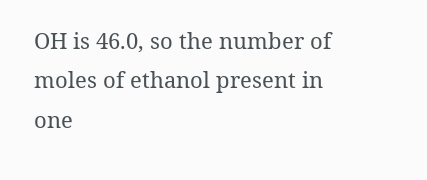OH is 46.0, so the number of moles of ethanol present in one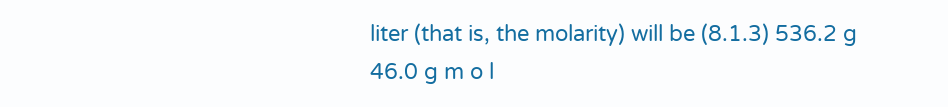liter (that is, the molarity) will be (8.1.3) 536.2 g 46.0 g m o l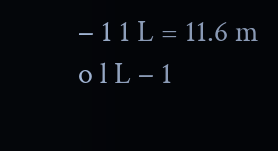− 1 1 L = 11.6 m o l L − 1